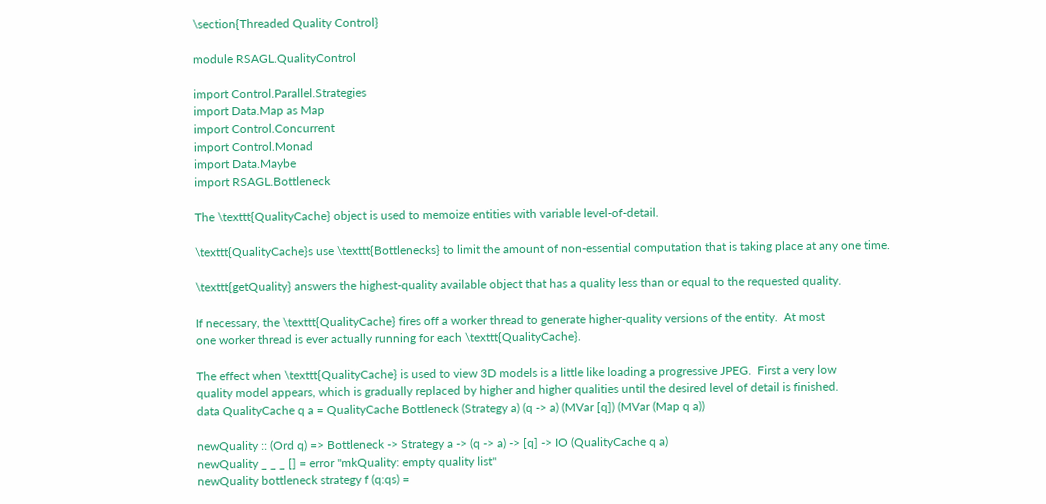\section{Threaded Quality Control}

module RSAGL.QualityControl

import Control.Parallel.Strategies
import Data.Map as Map
import Control.Concurrent
import Control.Monad
import Data.Maybe
import RSAGL.Bottleneck

The \texttt{QualityCache} object is used to memoize entities with variable level-of-detail.

\texttt{QualityCache}s use \texttt{Bottlenecks} to limit the amount of non-essential computation that is taking place at any one time.

\texttt{getQuality} answers the highest-quality available object that has a quality less than or equal to the requested quality.

If necessary, the \texttt{QualityCache} fires off a worker thread to generate higher-quality versions of the entity.  At most
one worker thread is ever actually running for each \texttt{QualityCache}.

The effect when \texttt{QualityCache} is used to view 3D models is a little like loading a progressive JPEG.  First a very low
quality model appears, which is gradually replaced by higher and higher qualities until the desired level of detail is finished.
data QualityCache q a = QualityCache Bottleneck (Strategy a) (q -> a) (MVar [q]) (MVar (Map q a))

newQuality :: (Ord q) => Bottleneck -> Strategy a -> (q -> a) -> [q] -> IO (QualityCache q a)
newQuality _ _ _ [] = error "mkQuality: empty quality list"
newQuality bottleneck strategy f (q:qs) =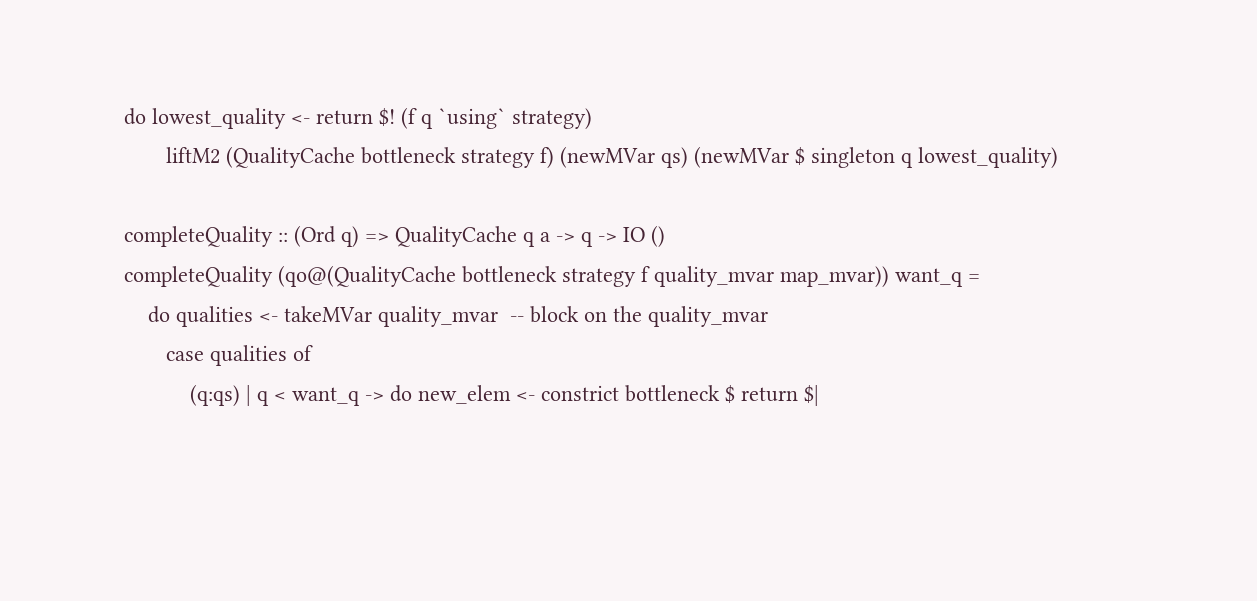do lowest_quality <- return $! (f q `using` strategy)
       liftM2 (QualityCache bottleneck strategy f) (newMVar qs) (newMVar $ singleton q lowest_quality)

completeQuality :: (Ord q) => QualityCache q a -> q -> IO ()
completeQuality (qo@(QualityCache bottleneck strategy f quality_mvar map_mvar)) want_q =
    do qualities <- takeMVar quality_mvar  -- block on the quality_mvar
       case qualities of
           (q:qs) | q < want_q -> do new_elem <- constrict bottleneck $ return $|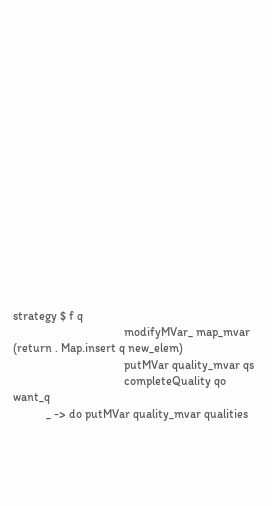strategy $ f q
                                     modifyMVar_ map_mvar (return . Map.insert q new_elem)
                                     putMVar quality_mvar qs
                                     completeQuality qo want_q
           _ -> do putMVar quality_mvar qualities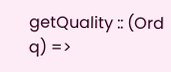getQuality :: (Ord q) =>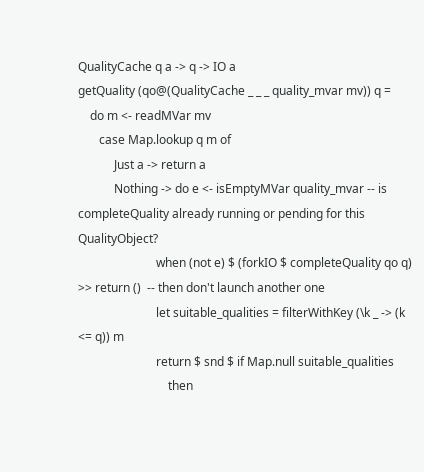QualityCache q a -> q -> IO a
getQuality (qo@(QualityCache _ _ _ quality_mvar mv)) q =
    do m <- readMVar mv
       case Map.lookup q m of
            Just a -> return a
            Nothing -> do e <- isEmptyMVar quality_mvar -- is completeQuality already running or pending for this QualityObject?
                          when (not e) $ (forkIO $ completeQuality qo q) >> return ()  -- then don't launch another one
                          let suitable_qualities = filterWithKey (\k _ -> (k <= q)) m
                          return $ snd $ if Map.null suitable_qualities
                              then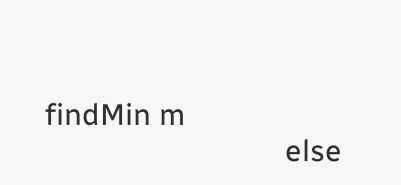findMin m
                              else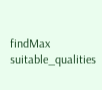findMax suitable_qualities